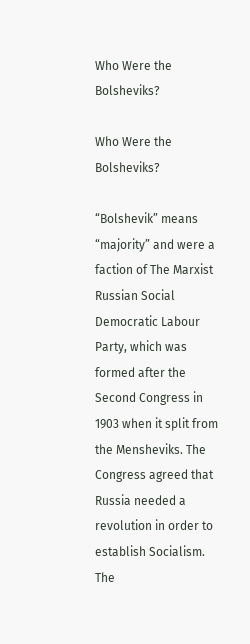Who Were the Bolsheviks?

Who Were the Bolsheviks?

“Bolshevik” means “majority” and were a faction of The Marxist Russian Social Democratic Labour Party, which was formed after the Second Congress in 1903 when it split from the Mensheviks. The Congress agreed that Russia needed a revolution in order to establish Socialism. The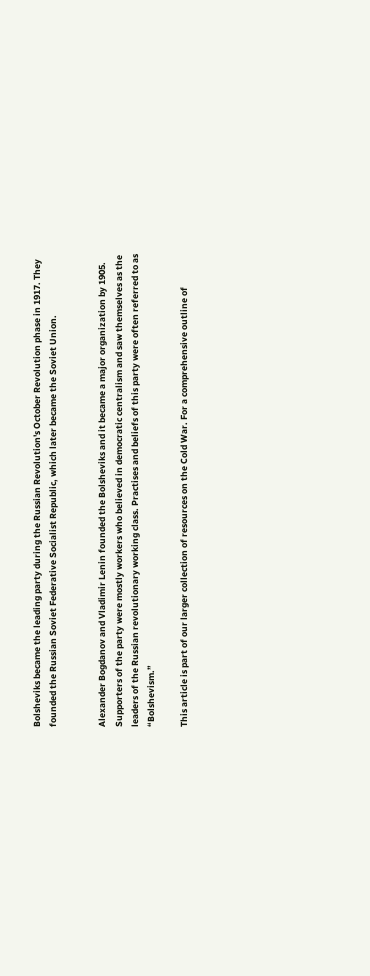Bolsheviks became the leading party during the Russian Revolution's October Revolution phase in 1917. They founded the Russian Soviet Federative Socialist Republic, which later became the Soviet Union.


Alexander Bogdanov and Vladimir Lenin founded the Bolsheviks and it became a major organization by 1905. Supporters of the party were mostly workers who believed in democratic centralism and saw themselves as the leaders of the Russian revolutionary working class. Practises and beliefs of this party were often referred to as “Bolshevism.”

This article is part of our larger collection of resources on the Cold War. For a comprehensive outline of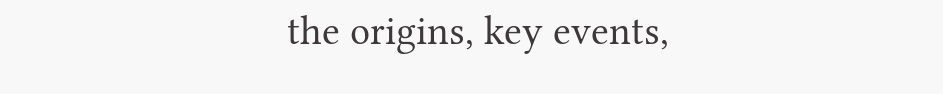the origins, key events,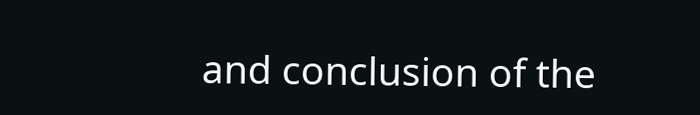and conclusion of the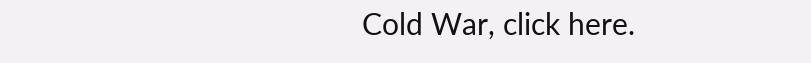Cold War, click here.